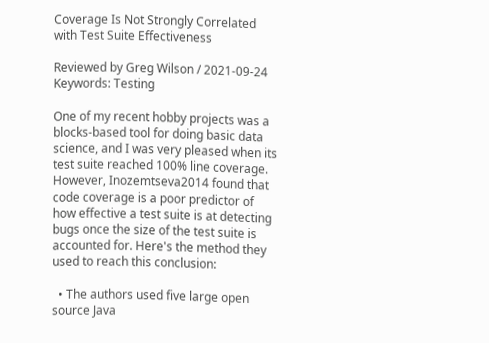Coverage Is Not Strongly Correlated with Test Suite Effectiveness

Reviewed by Greg Wilson / 2021-09-24
Keywords: Testing

One of my recent hobby projects was a blocks-based tool for doing basic data science, and I was very pleased when its test suite reached 100% line coverage. However, Inozemtseva2014 found that code coverage is a poor predictor of how effective a test suite is at detecting bugs once the size of the test suite is accounted for. Here's the method they used to reach this conclusion:

  • The authors used five large open source Java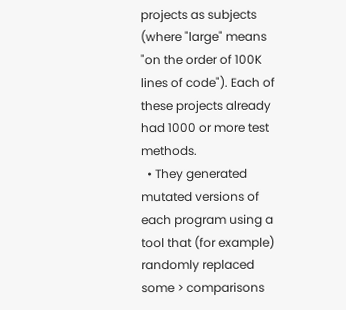projects as subjects (where "large" means "on the order of 100K lines of code"). Each of these projects already had 1000 or more test methods.
  • They generated mutated versions of each program using a tool that (for example) randomly replaced some > comparisons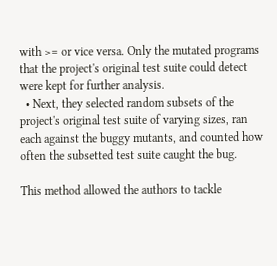with >= or vice versa. Only the mutated programs that the project's original test suite could detect were kept for further analysis.
  • Next, they selected random subsets of the project's original test suite of varying sizes, ran each against the buggy mutants, and counted how often the subsetted test suite caught the bug.

This method allowed the authors to tackle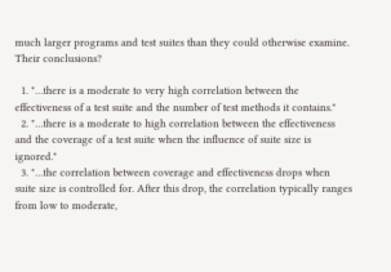much larger programs and test suites than they could otherwise examine. Their conclusions?

  1. "…there is a moderate to very high correlation between the effectiveness of a test suite and the number of test methods it contains."
  2. "…there is a moderate to high correlation between the effectiveness and the coverage of a test suite when the influence of suite size is ignored."
  3. "…the correlation between coverage and effectiveness drops when suite size is controlled for. After this drop, the correlation typically ranges from low to moderate,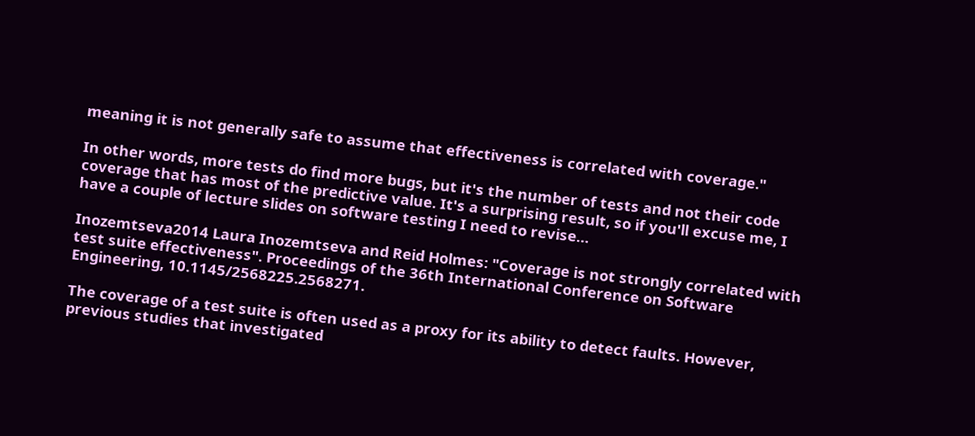meaning it is not generally safe to assume that effectiveness is correlated with coverage."

In other words, more tests do find more bugs, but it's the number of tests and not their code coverage that has most of the predictive value. It's a surprising result, so if you'll excuse me, I have a couple of lecture slides on software testing I need to revise…

Inozemtseva2014 Laura Inozemtseva and Reid Holmes: "Coverage is not strongly correlated with test suite effectiveness". Proceedings of the 36th International Conference on Software Engineering, 10.1145/2568225.2568271.

The coverage of a test suite is often used as a proxy for its ability to detect faults. However, previous studies that investigated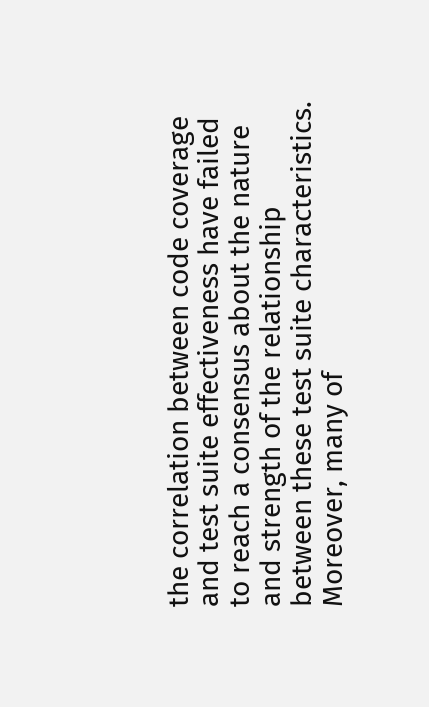the correlation between code coverage and test suite effectiveness have failed to reach a consensus about the nature and strength of the relationship between these test suite characteristics. Moreover, many of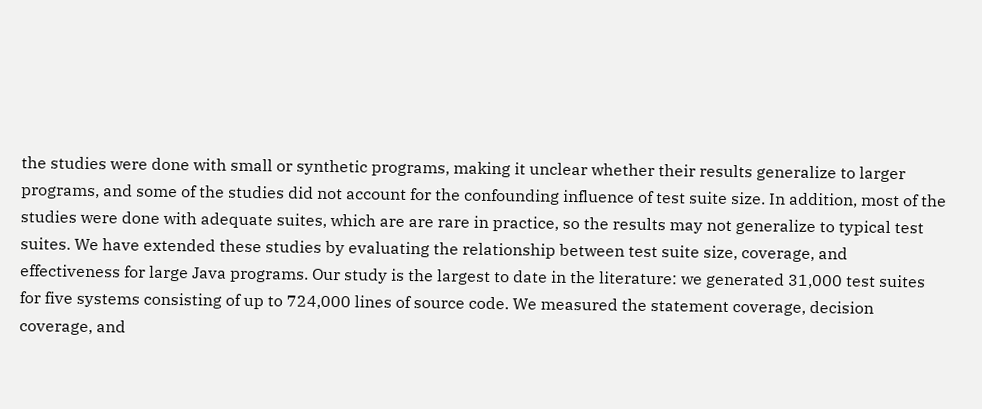the studies were done with small or synthetic programs, making it unclear whether their results generalize to larger programs, and some of the studies did not account for the confounding influence of test suite size. In addition, most of the studies were done with adequate suites, which are are rare in practice, so the results may not generalize to typical test suites. We have extended these studies by evaluating the relationship between test suite size, coverage, and effectiveness for large Java programs. Our study is the largest to date in the literature: we generated 31,000 test suites for five systems consisting of up to 724,000 lines of source code. We measured the statement coverage, decision coverage, and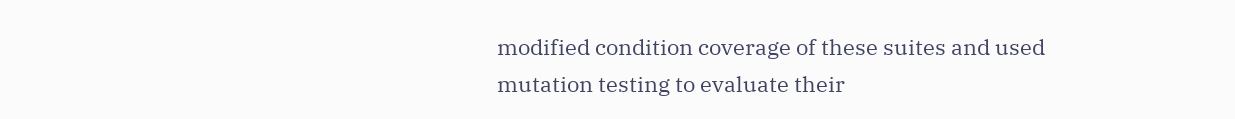modified condition coverage of these suites and used mutation testing to evaluate their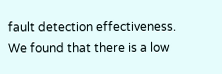fault detection effectiveness. We found that there is a low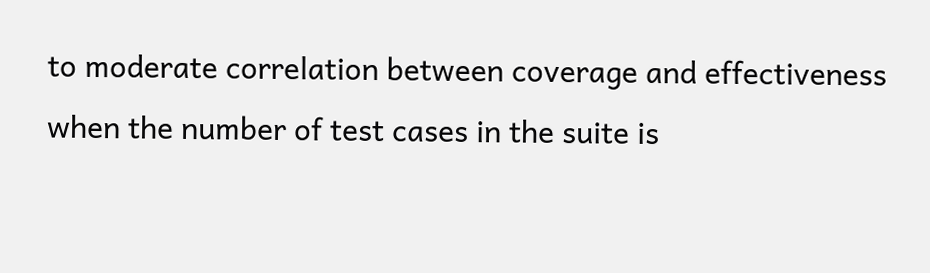to moderate correlation between coverage and effectiveness when the number of test cases in the suite is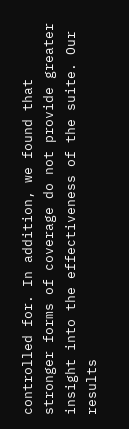controlled for. In addition, we found that stronger forms of coverage do not provide greater insight into the effectiveness of the suite. Our results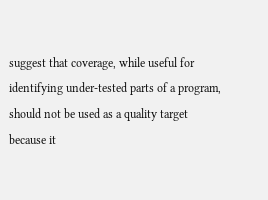suggest that coverage, while useful for identifying under-tested parts of a program, should not be used as a quality target because it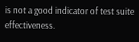is not a good indicator of test suite effectiveness.